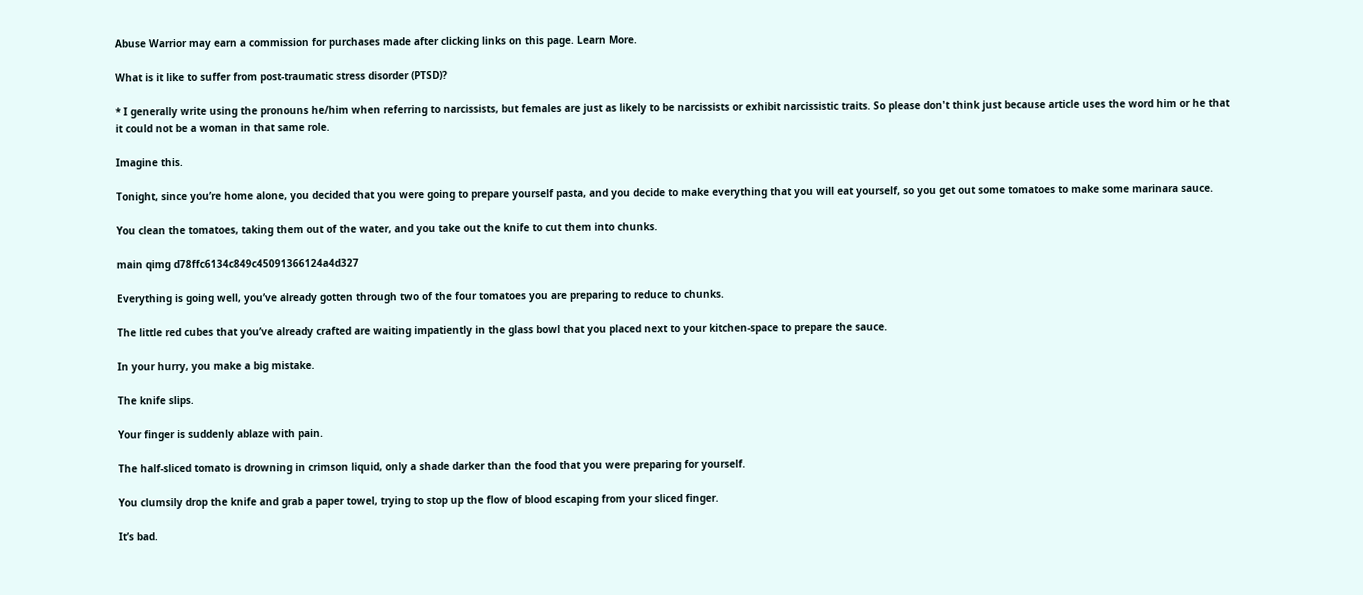Abuse Warrior may earn a commission for purchases made after clicking links on this page. Learn More.

What is it like to suffer from post-traumatic stress disorder (PTSD)?

* I generally write using the pronouns he/him when referring to narcissists, but females are just as likely to be narcissists or exhibit narcissistic traits. So please don't think just because article uses the word him or he that it could not be a woman in that same role.

Imagine this.

Tonight, since you’re home alone, you decided that you were going to prepare yourself pasta, and you decide to make everything that you will eat yourself, so you get out some tomatoes to make some marinara sauce.

You clean the tomatoes, taking them out of the water, and you take out the knife to cut them into chunks.

main qimg d78ffc6134c849c45091366124a4d327

Everything is going well, you’ve already gotten through two of the four tomatoes you are preparing to reduce to chunks.

The little red cubes that you’ve already crafted are waiting impatiently in the glass bowl that you placed next to your kitchen-space to prepare the sauce.

In your hurry, you make a big mistake.

The knife slips.

Your finger is suddenly ablaze with pain.

The half-sliced tomato is drowning in crimson liquid, only a shade darker than the food that you were preparing for yourself.

You clumsily drop the knife and grab a paper towel, trying to stop up the flow of blood escaping from your sliced finger.

It’s bad.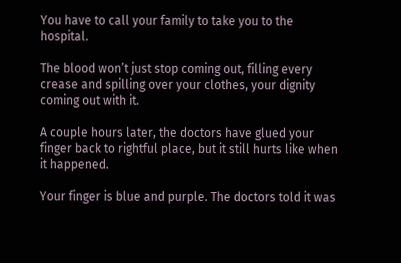You have to call your family to take you to the hospital.

The blood won’t just stop coming out, filling every crease and spilling over your clothes, your dignity coming out with it.

A couple hours later, the doctors have glued your finger back to rightful place, but it still hurts like when it happened.

Your finger is blue and purple. The doctors told it was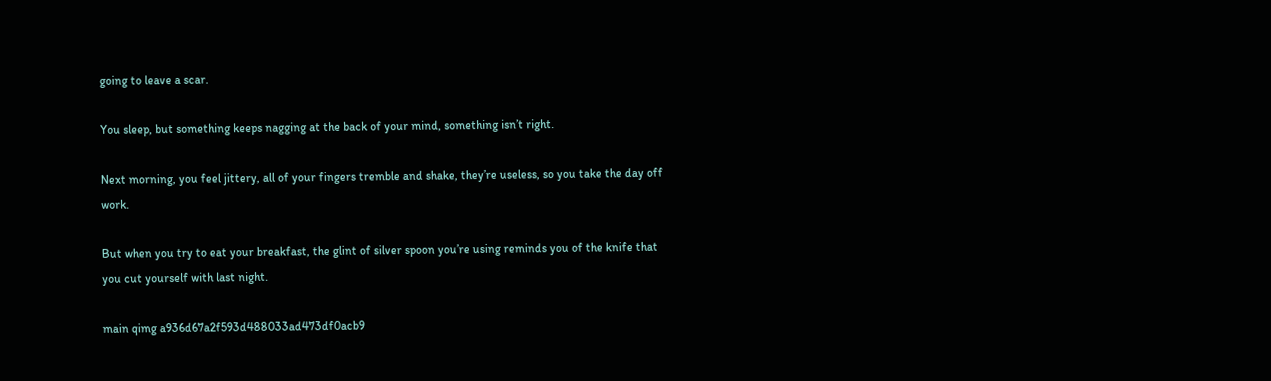going to leave a scar.

You sleep, but something keeps nagging at the back of your mind, something isn’t right.

Next morning, you feel jittery, all of your fingers tremble and shake, they’re useless, so you take the day off work.

But when you try to eat your breakfast, the glint of silver spoon you’re using reminds you of the knife that you cut yourself with last night.

main qimg a936d67a2f593d488033ad473df0acb9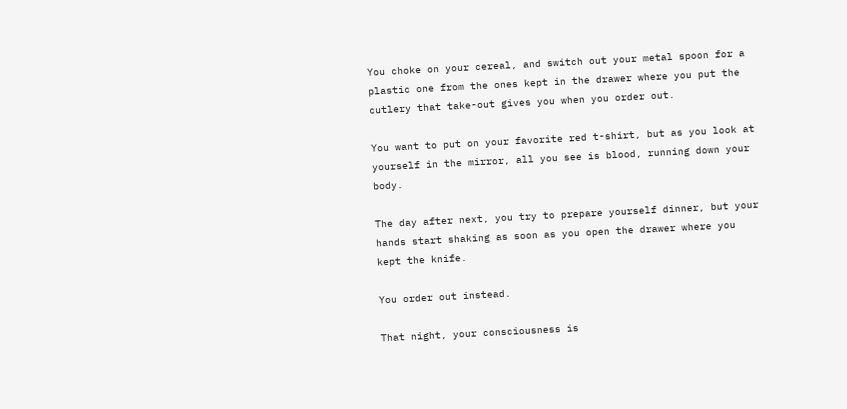You choke on your cereal, and switch out your metal spoon for a plastic one from the ones kept in the drawer where you put the cutlery that take-out gives you when you order out.

You want to put on your favorite red t-shirt, but as you look at yourself in the mirror, all you see is blood, running down your body.

The day after next, you try to prepare yourself dinner, but your hands start shaking as soon as you open the drawer where you kept the knife.

You order out instead.

That night, your consciousness is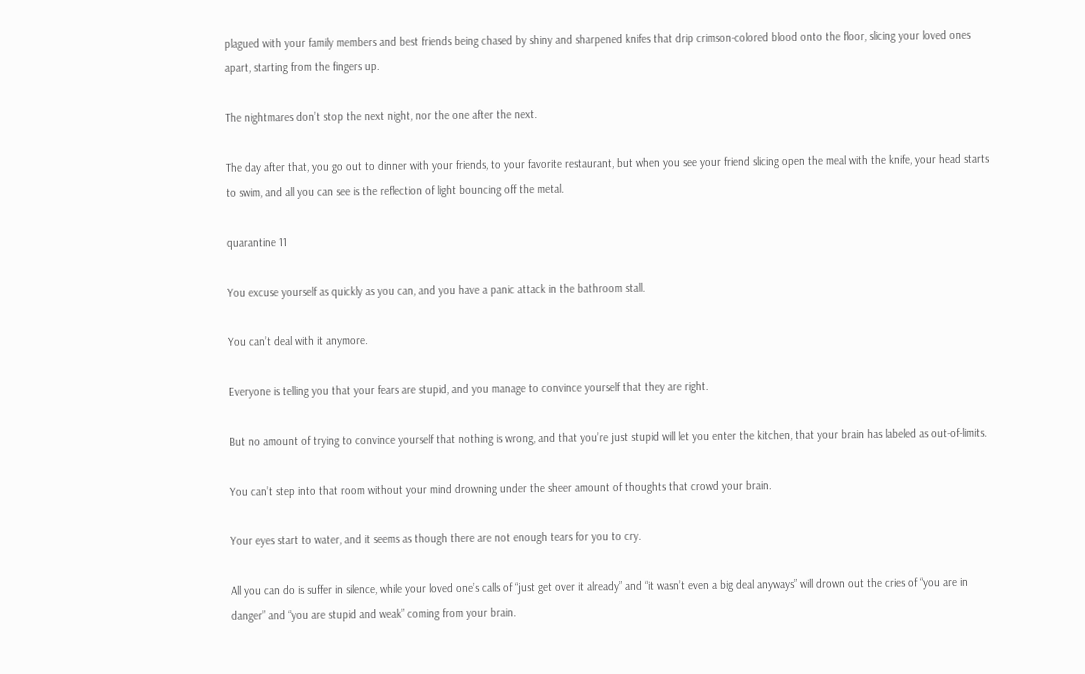plagued with your family members and best friends being chased by shiny and sharpened knifes that drip crimson-colored blood onto the floor, slicing your loved ones apart, starting from the fingers up.

The nightmares don’t stop the next night, nor the one after the next.

The day after that, you go out to dinner with your friends, to your favorite restaurant, but when you see your friend slicing open the meal with the knife, your head starts to swim, and all you can see is the reflection of light bouncing off the metal.

quarantine 11

You excuse yourself as quickly as you can, and you have a panic attack in the bathroom stall.

You can’t deal with it anymore.

Everyone is telling you that your fears are stupid, and you manage to convince yourself that they are right.

But no amount of trying to convince yourself that nothing is wrong, and that you’re just stupid will let you enter the kitchen, that your brain has labeled as out-of-limits.

You can’t step into that room without your mind drowning under the sheer amount of thoughts that crowd your brain.

Your eyes start to water, and it seems as though there are not enough tears for you to cry.

All you can do is suffer in silence, while your loved one’s calls of “just get over it already” and “it wasn’t even a big deal anyways” will drown out the cries of “you are in danger” and “you are stupid and weak” coming from your brain.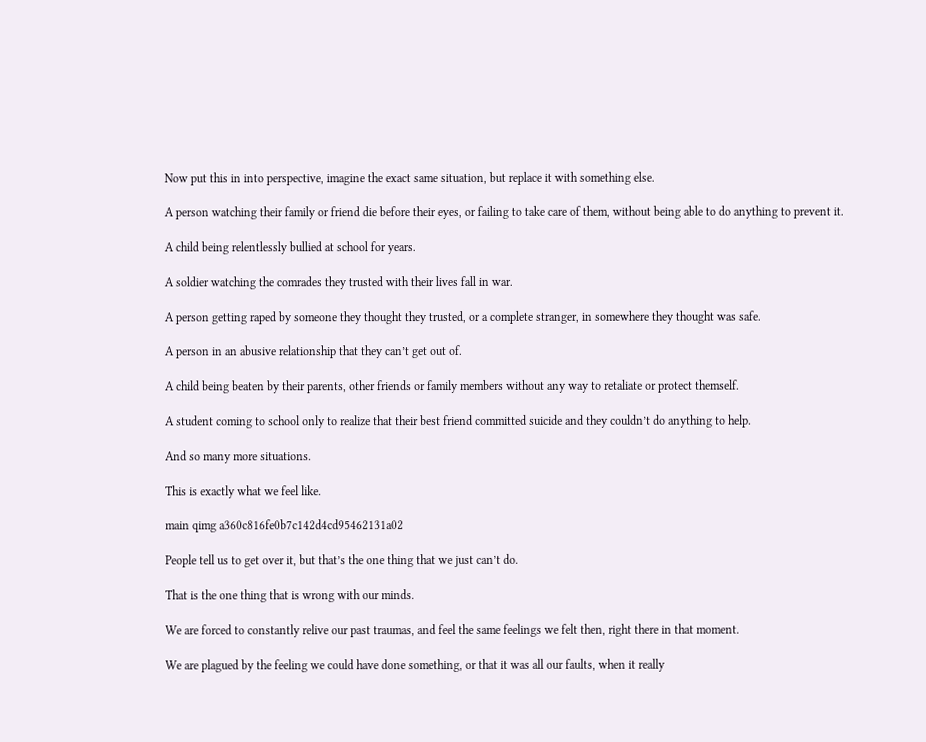Now put this in into perspective, imagine the exact same situation, but replace it with something else.

A person watching their family or friend die before their eyes, or failing to take care of them, without being able to do anything to prevent it.

A child being relentlessly bullied at school for years.

A soldier watching the comrades they trusted with their lives fall in war.

A person getting raped by someone they thought they trusted, or a complete stranger, in somewhere they thought was safe.

A person in an abusive relationship that they can’t get out of.

A child being beaten by their parents, other friends or family members without any way to retaliate or protect themself.

A student coming to school only to realize that their best friend committed suicide and they couldn’t do anything to help.

And so many more situations.

This is exactly what we feel like.

main qimg a360c816fe0b7c142d4cd95462131a02

People tell us to get over it, but that’s the one thing that we just can’t do.

That is the one thing that is wrong with our minds.

We are forced to constantly relive our past traumas, and feel the same feelings we felt then, right there in that moment.

We are plagued by the feeling we could have done something, or that it was all our faults, when it really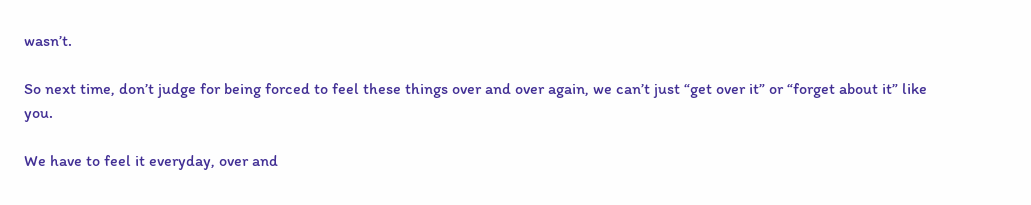wasn’t.

So next time, don’t judge for being forced to feel these things over and over again, we can’t just “get over it” or “forget about it” like you.

We have to feel it everyday, over and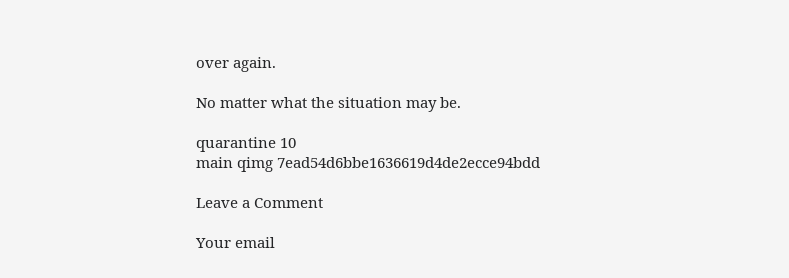over again.

No matter what the situation may be.

quarantine 10
main qimg 7ead54d6bbe1636619d4de2ecce94bdd

Leave a Comment

Your email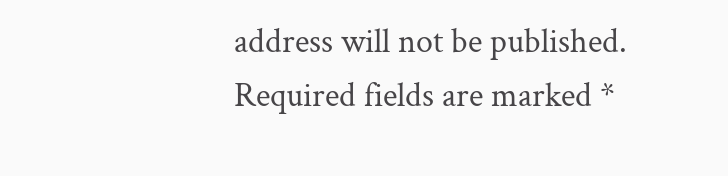address will not be published. Required fields are marked *